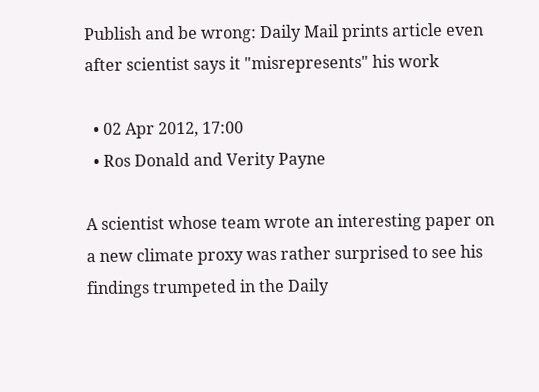Publish and be wrong: Daily Mail prints article even after scientist says it "misrepresents" his work

  • 02 Apr 2012, 17:00
  • Ros Donald and Verity Payne

A scientist whose team wrote an interesting paper on a new climate proxy was rather surprised to see his findings trumpeted in the Daily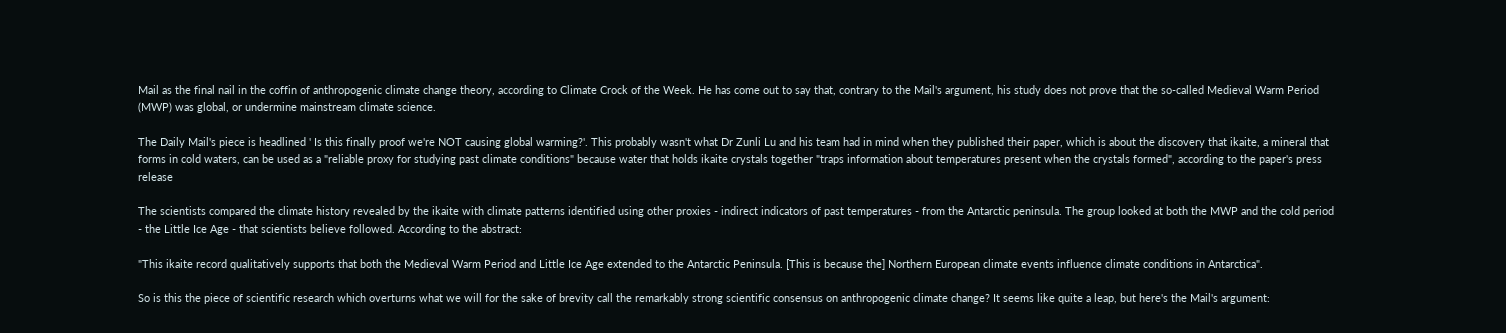Mail as the final nail in the coffin of anthropogenic climate change theory, according to Climate Crock of the Week. He has come out to say that, contrary to the Mail's argument, his study does not prove that the so-called Medieval Warm Period (MWP) was global, or undermine mainstream climate science.

The Daily Mail's piece is headlined ' Is this finally proof we're NOT causing global warming?'. This probably wasn't what Dr Zunli Lu and his team had in mind when they published their paper, which is about the discovery that ikaite, a mineral that forms in cold waters, can be used as a "reliable proxy for studying past climate conditions" because water that holds ikaite crystals together "traps information about temperatures present when the crystals formed", according to the paper's press release

The scientists compared the climate history revealed by the ikaite with climate patterns identified using other proxies - indirect indicators of past temperatures - from the Antarctic peninsula. The group looked at both the MWP and the cold period - the Little Ice Age - that scientists believe followed. According to the abstract:

"This ikaite record qualitatively supports that both the Medieval Warm Period and Little Ice Age extended to the Antarctic Peninsula. [This is because the] Northern European climate events influence climate conditions in Antarctica".

So is this the piece of scientific research which overturns what we will for the sake of brevity call the remarkably strong scientific consensus on anthropogenic climate change? It seems like quite a leap, but here's the Mail's argument: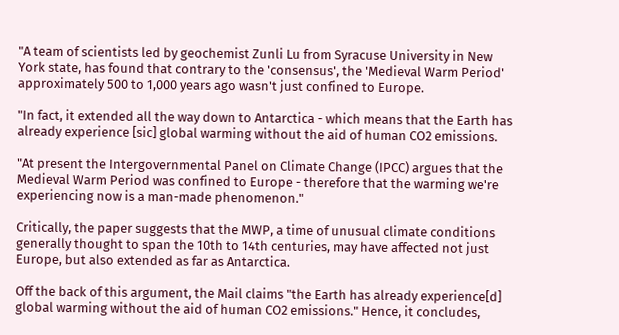"A team of scientists led by geochemist Zunli Lu from Syracuse University in New York state, has found that contrary to the 'consensus', the 'Medieval Warm Period' approximately 500 to 1,000 years ago wasn't just confined to Europe.

"In fact, it extended all the way down to Antarctica - which means that the Earth has already experience [sic] global warming without the aid of human CO2 emissions.

"At present the Intergovernmental Panel on Climate Change (IPCC) argues that the Medieval Warm Period was confined to Europe - therefore that the warming we're experiencing now is a man-made phenomenon."

Critically, the paper suggests that the MWP, a time of unusual climate conditions generally thought to span the 10th to 14th centuries, may have affected not just Europe, but also extended as far as Antarctica.

Off the back of this argument, the Mail claims "the Earth has already experience[d] global warming without the aid of human CO2 emissions." Hence, it concludes,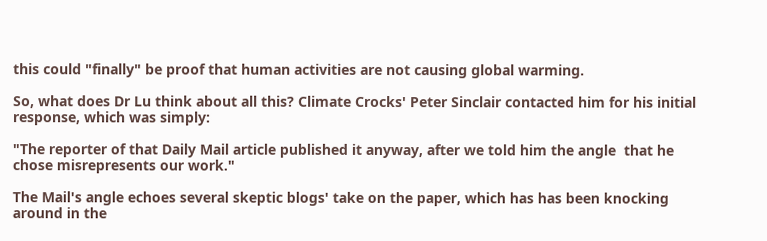this could "finally" be proof that human activities are not causing global warming.

So, what does Dr Lu think about all this? Climate Crocks' Peter Sinclair contacted him for his initial response, which was simply:

"The reporter of that Daily Mail article published it anyway, after we told him the angle  that he chose misrepresents our work."

The Mail's angle echoes several skeptic blogs' take on the paper, which has has been knocking around in the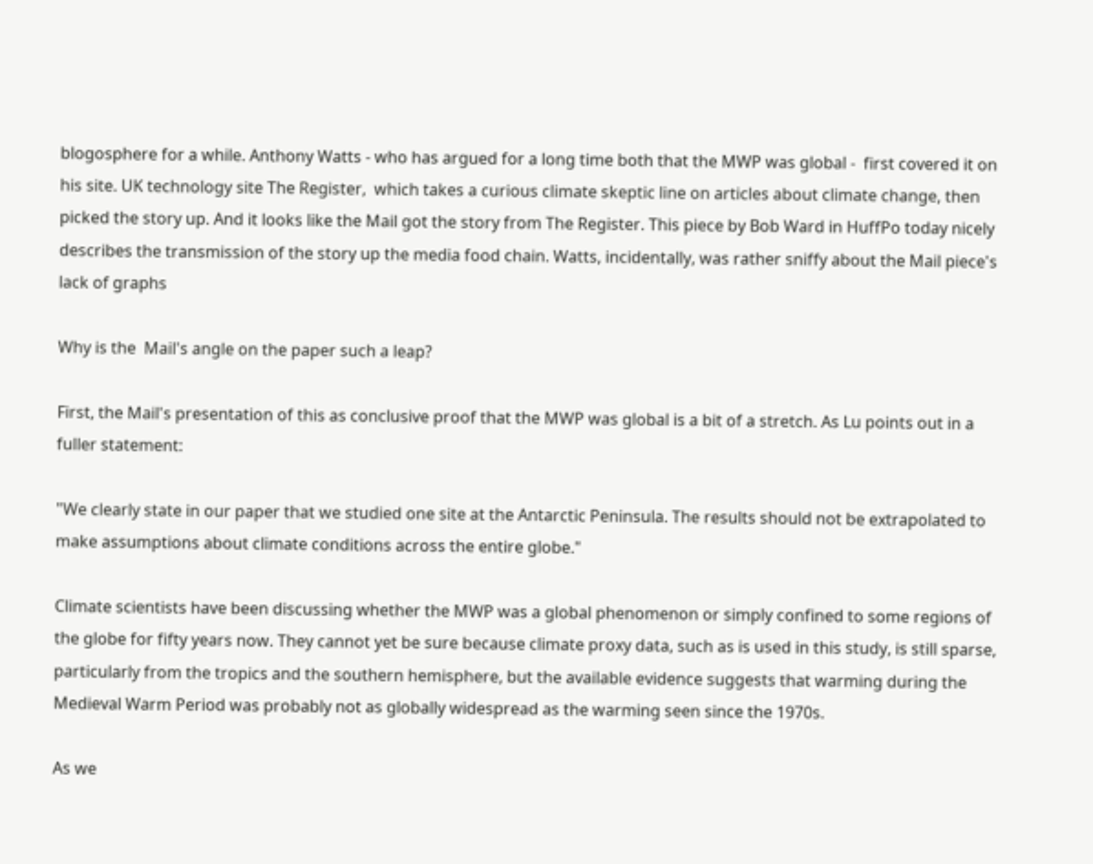blogosphere for a while. Anthony Watts - who has argued for a long time both that the MWP was global -  first covered it on his site. UK technology site The Register,  which takes a curious climate skeptic line on articles about climate change, then picked the story up. And it looks like the Mail got the story from The Register. This piece by Bob Ward in HuffPo today nicely describes the transmission of the story up the media food chain. Watts, incidentally, was rather sniffy about the Mail piece's lack of graphs

Why is the  Mail's angle on the paper such a leap?

First, the Mail's presentation of this as conclusive proof that the MWP was global is a bit of a stretch. As Lu points out in a fuller statement:

"We clearly state in our paper that we studied one site at the Antarctic Peninsula. The results should not be extrapolated to make assumptions about climate conditions across the entire globe."

Climate scientists have been discussing whether the MWP was a global phenomenon or simply confined to some regions of the globe for fifty years now. They cannot yet be sure because climate proxy data, such as is used in this study, is still sparse, particularly from the tropics and the southern hemisphere, but the available evidence suggests that warming during the Medieval Warm Period was probably not as globally widespread as the warming seen since the 1970s.

As we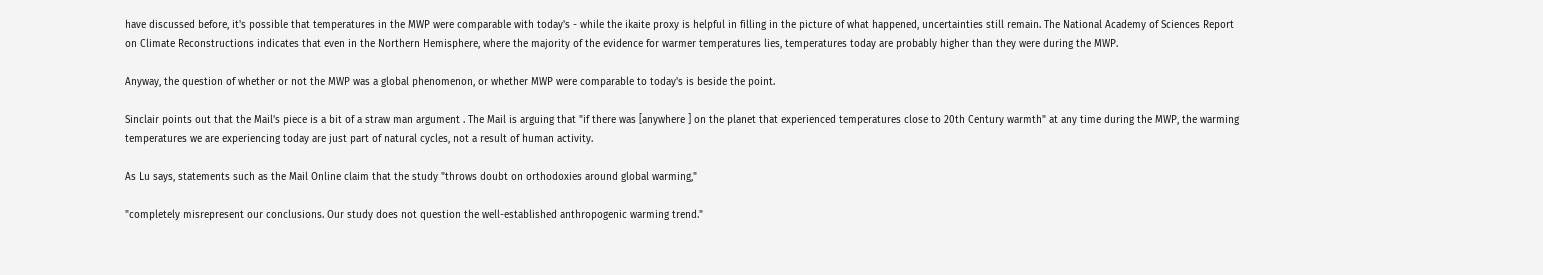have discussed before, it's possible that temperatures in the MWP were comparable with today's - while the ikaite proxy is helpful in filling in the picture of what happened, uncertainties still remain. The National Academy of Sciences Report on Climate Reconstructions indicates that even in the Northern Hemisphere, where the majority of the evidence for warmer temperatures lies, temperatures today are probably higher than they were during the MWP.

Anyway, the question of whether or not the MWP was a global phenomenon, or whether MWP were comparable to today's is beside the point.

Sinclair points out that the Mail's piece is a bit of a straw man argument . The Mail is arguing that "if there was [anywhere ] on the planet that experienced temperatures close to 20th Century warmth" at any time during the MWP, the warming temperatures we are experiencing today are just part of natural cycles, not a result of human activity.

As Lu says, statements such as the Mail Online claim that the study "throws doubt on orthodoxies around global warming,"

"completely misrepresent our conclusions. Our study does not question the well-established anthropogenic warming trend."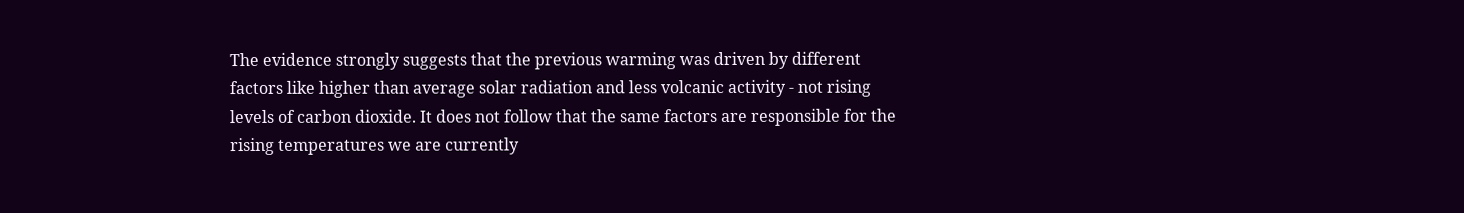The evidence strongly suggests that the previous warming was driven by different factors like higher than average solar radiation and less volcanic activity - not rising levels of carbon dioxide. It does not follow that the same factors are responsible for the rising temperatures we are currently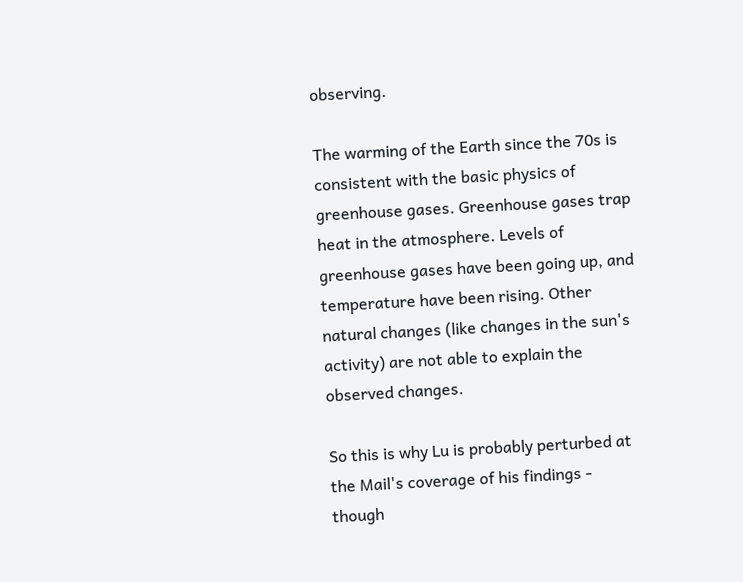observing.

The warming of the Earth since the 70s is consistent with the basic physics of greenhouse gases. Greenhouse gases trap heat in the atmosphere. Levels of greenhouse gases have been going up, and temperature have been rising. Other natural changes (like changes in the sun's activity) are not able to explain the observed changes.

So this is why Lu is probably perturbed at the Mail's coverage of his findings - though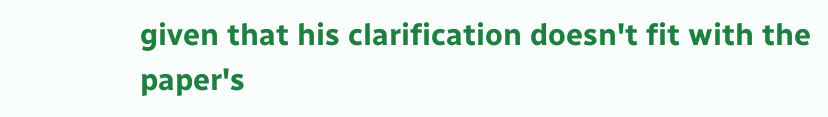given that his clarification doesn't fit with the paper's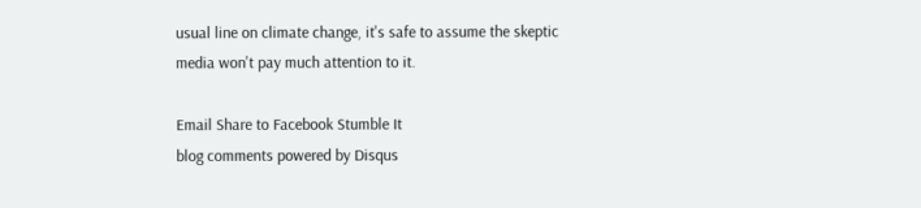usual line on climate change, it's safe to assume the skeptic media won't pay much attention to it.

Email Share to Facebook Stumble It
blog comments powered by Disqus